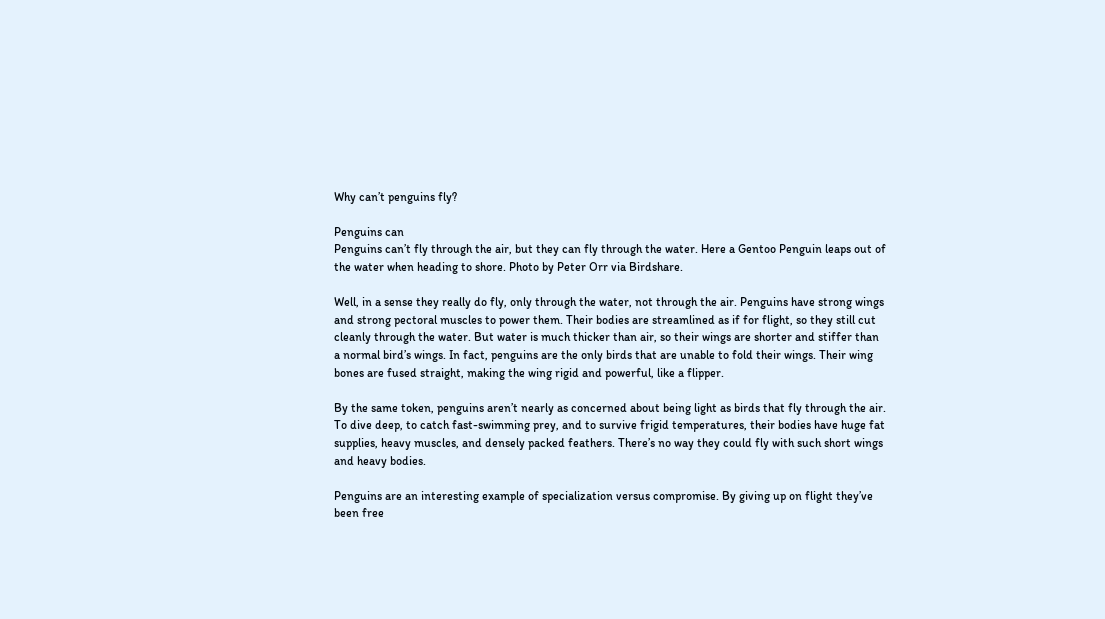Why can’t penguins fly?

Penguins can
Penguins can’t fly through the air, but they can fly through the water. Here a Gentoo Penguin leaps out of the water when heading to shore. Photo by Peter Orr via Birdshare.

Well, in a sense they really do fly, only through the water, not through the air. Penguins have strong wings and strong pectoral muscles to power them. Their bodies are streamlined as if for flight, so they still cut cleanly through the water. But water is much thicker than air, so their wings are shorter and stiffer than a normal bird’s wings. In fact, penguins are the only birds that are unable to fold their wings. Their wing bones are fused straight, making the wing rigid and powerful, like a flipper.

By the same token, penguins aren’t nearly as concerned about being light as birds that fly through the air. To dive deep, to catch fast-swimming prey, and to survive frigid temperatures, their bodies have huge fat supplies, heavy muscles, and densely packed feathers. There’s no way they could fly with such short wings and heavy bodies.

Penguins are an interesting example of specialization versus compromise. By giving up on flight they’ve been free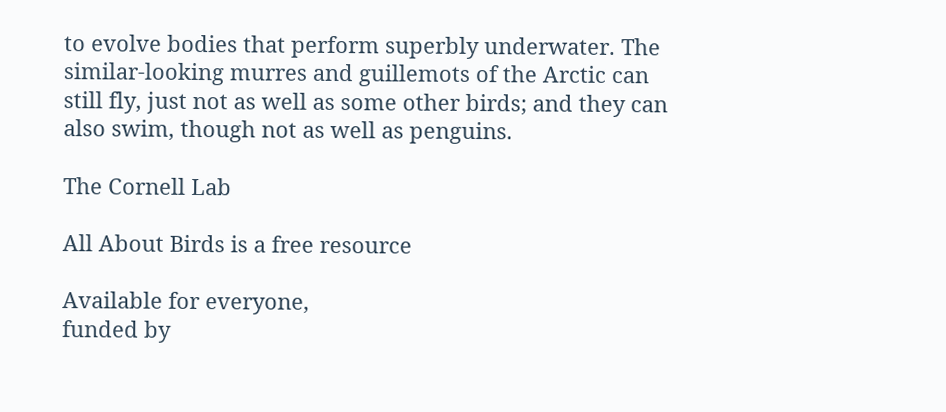to evolve bodies that perform superbly underwater. The similar-looking murres and guillemots of the Arctic can still fly, just not as well as some other birds; and they can also swim, though not as well as penguins.

The Cornell Lab

All About Birds is a free resource

Available for everyone,
funded by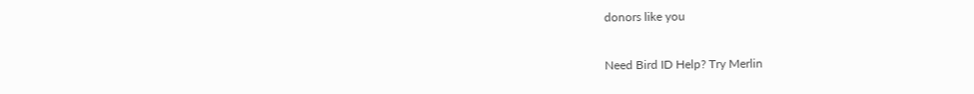donors like you

Need Bird ID Help? Try Merlin